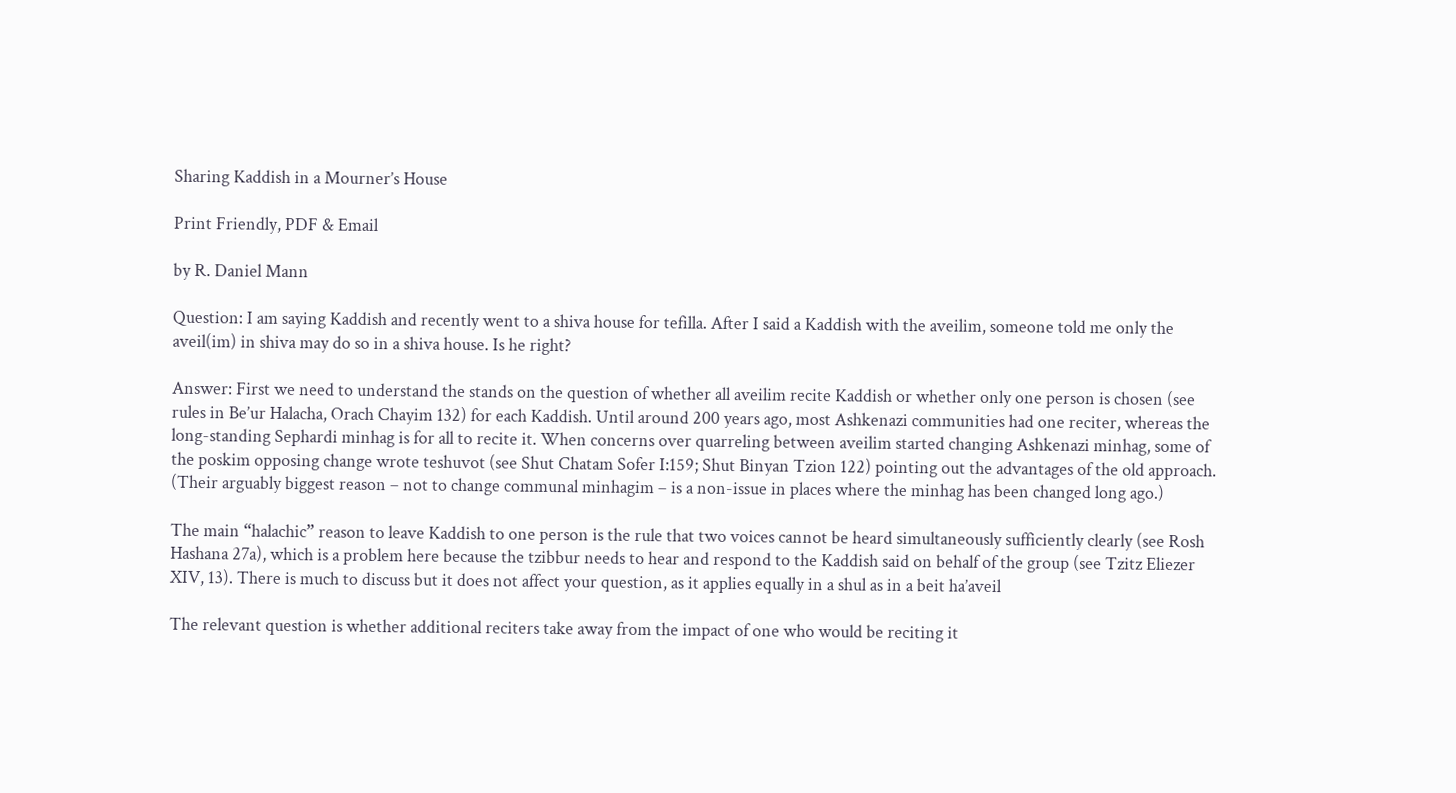Sharing Kaddish in a Mourner’s House

Print Friendly, PDF & Email

by R. Daniel Mann

Question: I am saying Kaddish and recently went to a shiva house for tefilla. After I said a Kaddish with the aveilim, someone told me only the aveil(im) in shiva may do so in a shiva house. Is he right?

Answer: First we need to understand the stands on the question of whether all aveilim recite Kaddish or whether only one person is chosen (see rules in Be’ur Halacha, Orach Chayim 132) for each Kaddish. Until around 200 years ago, most Ashkenazi communities had one reciter, whereas the long-standing Sephardi minhag is for all to recite it. When concerns over quarreling between aveilim started changing Ashkenazi minhag, some of the poskim opposing change wrote teshuvot (see Shut Chatam Sofer I:159; Shut Binyan Tzion 122) pointing out the advantages of the old approach. (Their arguably biggest reason – not to change communal minhagim – is a non-issue in places where the minhag has been changed long ago.)

The main “halachic” reason to leave Kaddish to one person is the rule that two voices cannot be heard simultaneously sufficiently clearly (see Rosh Hashana 27a), which is a problem here because the tzibbur needs to hear and respond to the Kaddish said on behalf of the group (see Tzitz Eliezer XIV, 13). There is much to discuss but it does not affect your question, as it applies equally in a shul as in a beit ha’aveil

The relevant question is whether additional reciters take away from the impact of one who would be reciting it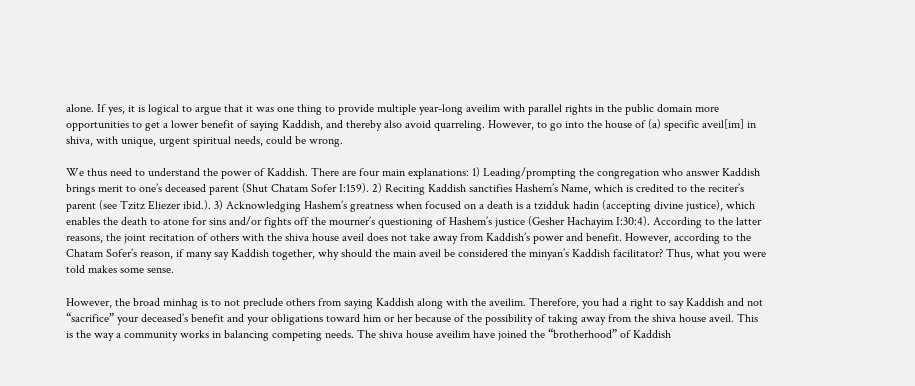alone. If yes, it is logical to argue that it was one thing to provide multiple year-long aveilim with parallel rights in the public domain more opportunities to get a lower benefit of saying Kaddish, and thereby also avoid quarreling. However, to go into the house of (a) specific aveil[im] in shiva, with unique, urgent spiritual needs, could be wrong.

We thus need to understand the power of Kaddish. There are four main explanations: 1) Leading/prompting the congregation who answer Kaddish brings merit to one’s deceased parent (Shut Chatam Sofer I:159). 2) Reciting Kaddish sanctifies Hashem’s Name, which is credited to the reciter’s parent (see Tzitz Eliezer ibid.). 3) Acknowledging Hashem’s greatness when focused on a death is a tzidduk hadin (accepting divine justice), which enables the death to atone for sins and/or fights off the mourner’s questioning of Hashem’s justice (Gesher Hachayim I:30:4). According to the latter reasons, the joint recitation of others with the shiva house aveil does not take away from Kaddish’s power and benefit. However, according to the Chatam Sofer’s reason, if many say Kaddish together, why should the main aveil be considered the minyan’s Kaddish facilitator? Thus, what you were told makes some sense.

However, the broad minhag is to not preclude others from saying Kaddish along with the aveilim. Therefore, you had a right to say Kaddish and not “sacrifice” your deceased’s benefit and your obligations toward him or her because of the possibility of taking away from the shiva house aveil. This is the way a community works in balancing competing needs. The shiva house aveilim have joined the “brotherhood” of Kaddish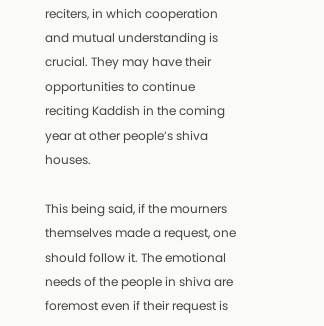reciters, in which cooperation and mutual understanding is crucial. They may have their opportunities to continue reciting Kaddish in the coming year at other people’s shiva houses.

This being said, if the mourners themselves made a request, one should follow it. The emotional needs of the people in shiva are foremost even if their request is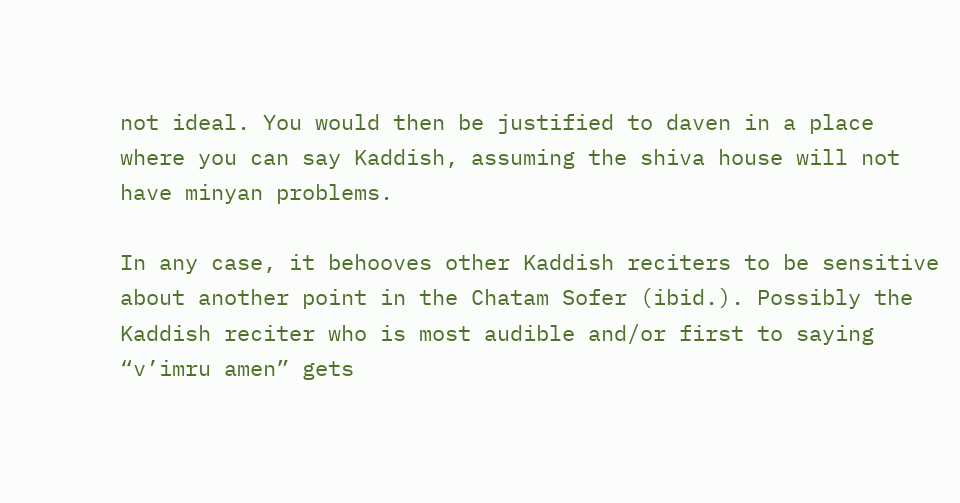not ideal. You would then be justified to daven in a place where you can say Kaddish, assuming the shiva house will not have minyan problems.

In any case, it behooves other Kaddish reciters to be sensitive about another point in the Chatam Sofer (ibid.). Possibly the Kaddish reciter who is most audible and/or first to saying “v’imru amen” gets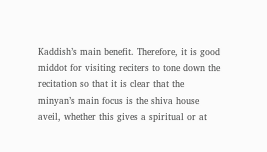Kaddish’s main benefit. Therefore, it is good middot for visiting reciters to tone down the recitation so that it is clear that the minyan’s main focus is the shiva house aveil, whether this gives a spiritual or at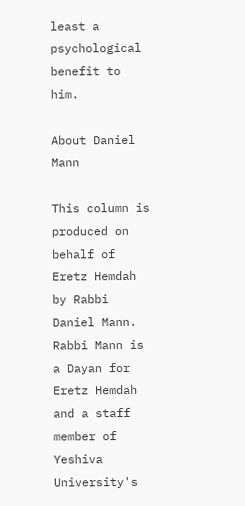least a psychological benefit to him.

About Daniel Mann

This column is produced on behalf of Eretz Hemdah by Rabbi Daniel Mann. Rabbi Mann is a Dayan for Eretz Hemdah and a staff member of Yeshiva University's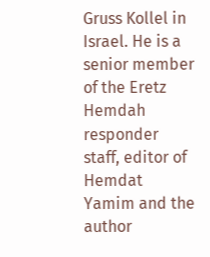Gruss Kollel in Israel. He is a senior member of the Eretz Hemdah responder staff, editor of Hemdat Yamim and the author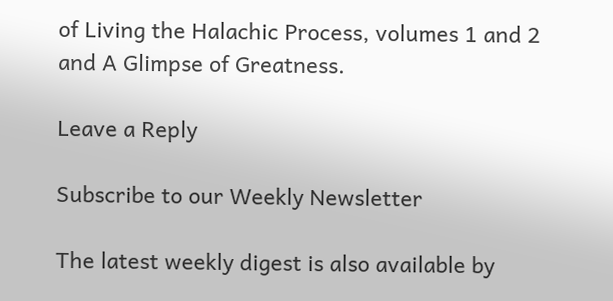of Living the Halachic Process, volumes 1 and 2 and A Glimpse of Greatness.

Leave a Reply

Subscribe to our Weekly Newsletter

The latest weekly digest is also available by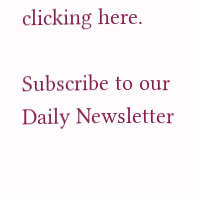clicking here.

Subscribe to our Daily Newsletter